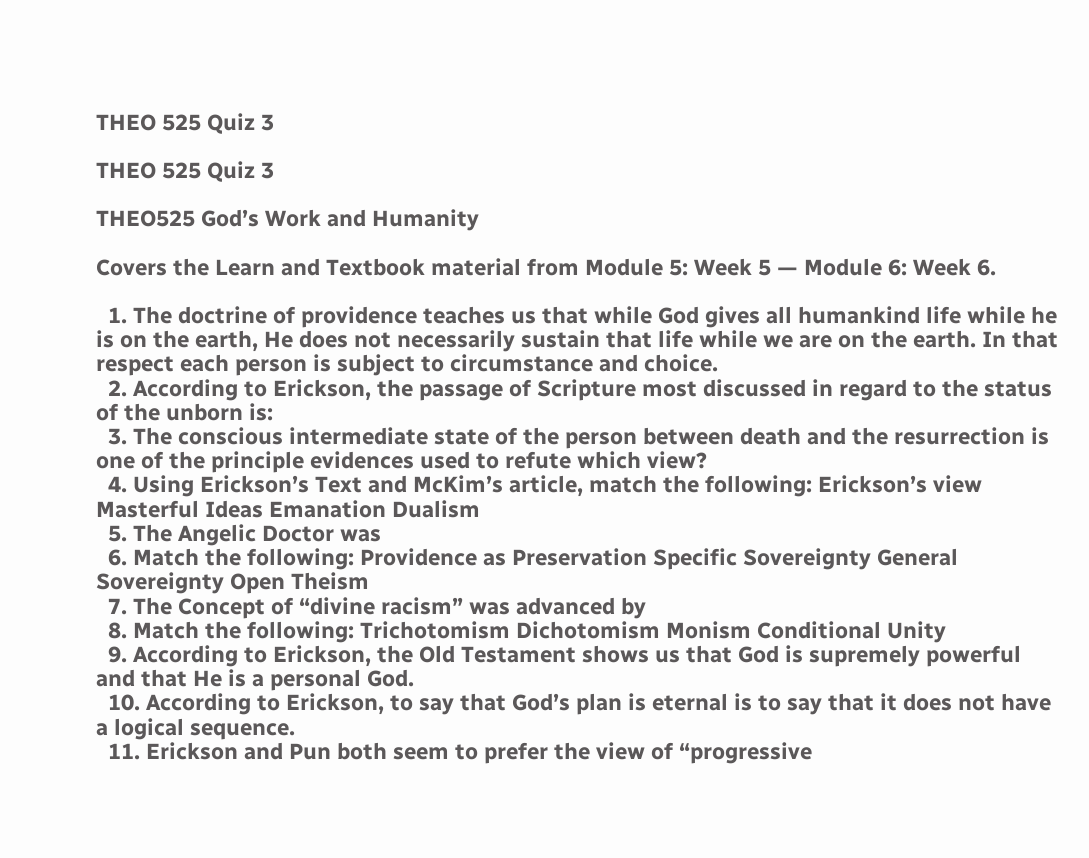THEO 525 Quiz 3

THEO 525 Quiz 3

THEO525 God’s Work and Humanity

Covers the Learn and Textbook material from Module 5: Week 5 — Module 6: Week 6.

  1. The doctrine of providence teaches us that while God gives all humankind life while he is on the earth, He does not necessarily sustain that life while we are on the earth. In that respect each person is subject to circumstance and choice.
  2. According to Erickson, the passage of Scripture most discussed in regard to the status of the unborn is:
  3. The conscious intermediate state of the person between death and the resurrection is one of the principle evidences used to refute which view?
  4. Using Erickson’s Text and McKim’s article, match the following: Erickson’s view Masterful Ideas Emanation Dualism
  5. The Angelic Doctor was
  6. Match the following: Providence as Preservation Specific Sovereignty General Sovereignty Open Theism
  7. The Concept of “divine racism” was advanced by
  8. Match the following: Trichotomism Dichotomism Monism Conditional Unity
  9. According to Erickson, the Old Testament shows us that God is supremely powerful and that He is a personal God.
  10. According to Erickson, to say that God’s plan is eternal is to say that it does not have a logical sequence.
  11. Erickson and Pun both seem to prefer the view of “progressive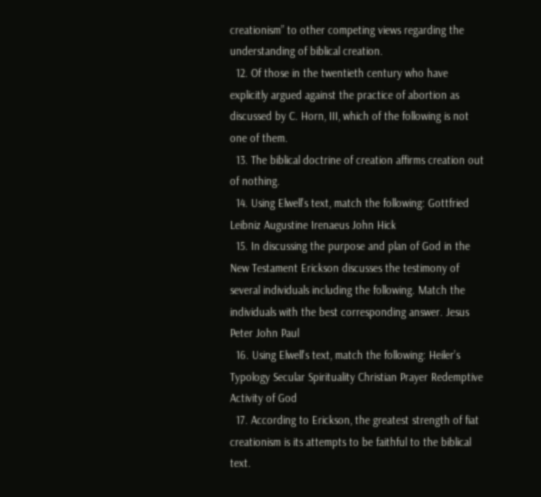creationism” to other competing views regarding the understanding of biblical creation.
  12. Of those in the twentieth century who have explicitly argued against the practice of abortion as discussed by C. Horn, III, which of the following is not one of them.
  13. The biblical doctrine of creation affirms creation out of nothing.
  14. Using Elwell’s text, match the following: Gottfried Leibniz Augustine Irenaeus John Hick
  15. In discussing the purpose and plan of God in the New Testament Erickson discusses the testimony of several individuals including the following. Match the individuals with the best corresponding answer. Jesus Peter John Paul
  16. Using Elwell’s text, match the following: Heiler’s Typology Secular Spirituality Christian Prayer Redemptive Activity of God
  17. According to Erickson, the greatest strength of fiat creationism is its attempts to be faithful to the biblical text.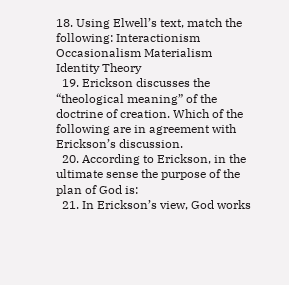18. Using Elwell’s text, match the following: Interactionism Occasionalism Materialism Identity Theory
  19. Erickson discusses the “theological meaning” of the doctrine of creation. Which of the following are in agreement with Erickson’s discussion.
  20. According to Erickson, in the ultimate sense the purpose of the plan of God is:
  21. In Erickson’s view, God works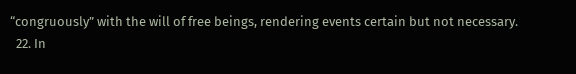“congruously” with the will of free beings, rendering events certain but not necessary.
  22. In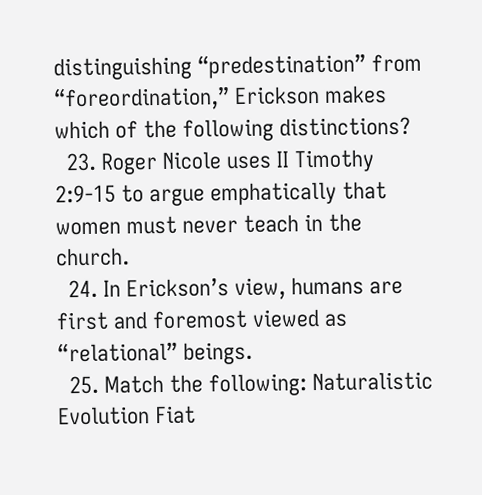distinguishing “predestination” from “foreordination,” Erickson makes which of the following distinctions?
  23. Roger Nicole uses II Timothy 2:9-15 to argue emphatically that women must never teach in the church.
  24. In Erickson’s view, humans are first and foremost viewed as “relational” beings.
  25. Match the following: Naturalistic Evolution Fiat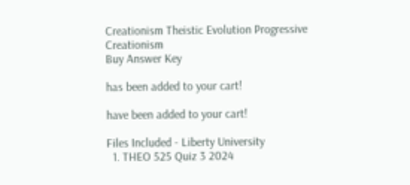Creationism Theistic Evolution Progressive Creationism
Buy Answer Key

has been added to your cart!

have been added to your cart!

Files Included - Liberty University
  1. THEO 525 Quiz 3 2024